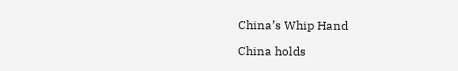China’s Whip Hand

China holds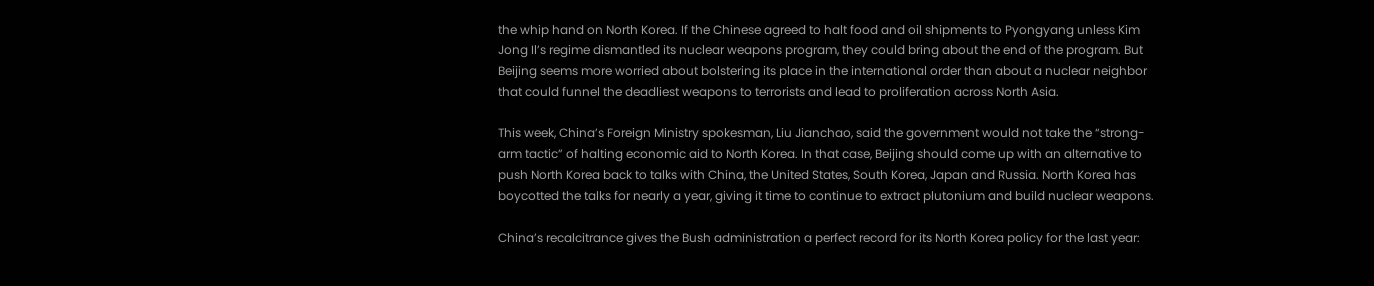the whip hand on North Korea. If the Chinese agreed to halt food and oil shipments to Pyongyang unless Kim Jong Il’s regime dismantled its nuclear weapons program, they could bring about the end of the program. But Beijing seems more worried about bolstering its place in the international order than about a nuclear neighbor that could funnel the deadliest weapons to terrorists and lead to proliferation across North Asia.

This week, China’s Foreign Ministry spokesman, Liu Jianchao, said the government would not take the “strong-arm tactic” of halting economic aid to North Korea. In that case, Beijing should come up with an alternative to push North Korea back to talks with China, the United States, South Korea, Japan and Russia. North Korea has boycotted the talks for nearly a year, giving it time to continue to extract plutonium and build nuclear weapons.

China’s recalcitrance gives the Bush administration a perfect record for its North Korea policy for the last year: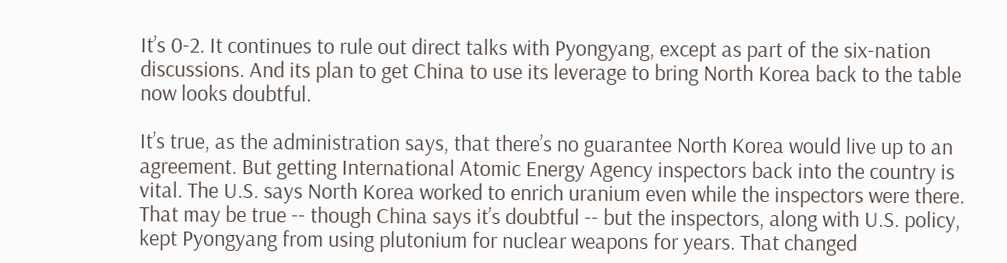It’s 0-2. It continues to rule out direct talks with Pyongyang, except as part of the six-nation discussions. And its plan to get China to use its leverage to bring North Korea back to the table now looks doubtful.

It’s true, as the administration says, that there’s no guarantee North Korea would live up to an agreement. But getting International Atomic Energy Agency inspectors back into the country is vital. The U.S. says North Korea worked to enrich uranium even while the inspectors were there. That may be true -- though China says it’s doubtful -- but the inspectors, along with U.S. policy, kept Pyongyang from using plutonium for nuclear weapons for years. That changed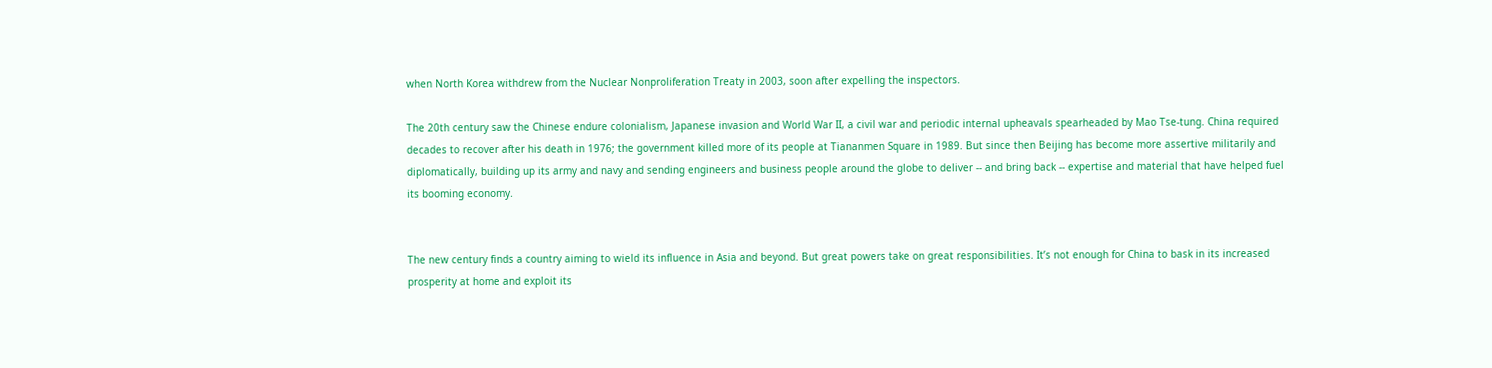when North Korea withdrew from the Nuclear Nonproliferation Treaty in 2003, soon after expelling the inspectors.

The 20th century saw the Chinese endure colonialism, Japanese invasion and World War II, a civil war and periodic internal upheavals spearheaded by Mao Tse-tung. China required decades to recover after his death in 1976; the government killed more of its people at Tiananmen Square in 1989. But since then Beijing has become more assertive militarily and diplomatically, building up its army and navy and sending engineers and business people around the globe to deliver -- and bring back -- expertise and material that have helped fuel its booming economy.


The new century finds a country aiming to wield its influence in Asia and beyond. But great powers take on great responsibilities. It’s not enough for China to bask in its increased prosperity at home and exploit its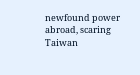newfound power abroad, scaring Taiwan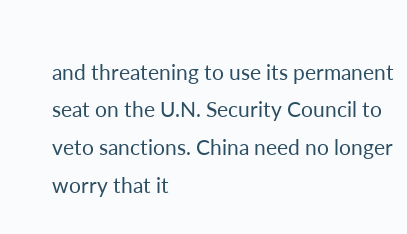and threatening to use its permanent seat on the U.N. Security Council to veto sanctions. China need no longer worry that it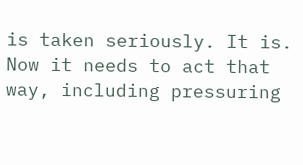is taken seriously. It is. Now it needs to act that way, including pressuring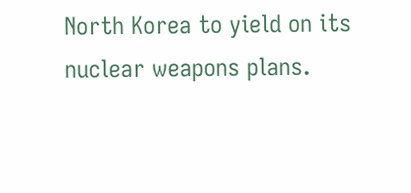North Korea to yield on its nuclear weapons plans.